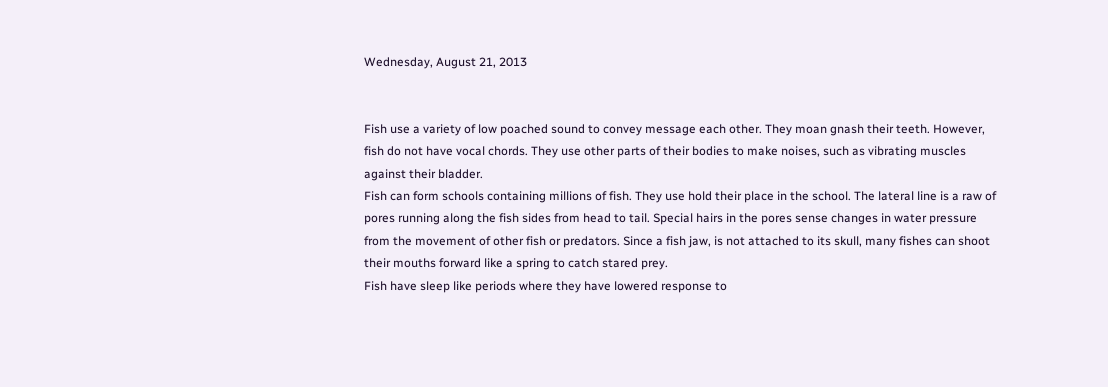Wednesday, August 21, 2013


Fish use a variety of low poached sound to convey message each other. They moan gnash their teeth. However, fish do not have vocal chords. They use other parts of their bodies to make noises, such as vibrating muscles against their bladder.
Fish can form schools containing millions of fish. They use hold their place in the school. The lateral line is a raw of pores running along the fish sides from head to tail. Special hairs in the pores sense changes in water pressure from the movement of other fish or predators. Since a fish jaw, is not attached to its skull, many fishes can shoot their mouths forward like a spring to catch stared prey.
Fish have sleep like periods where they have lowered response to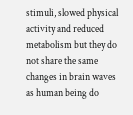stimuli, slowed physical activity and reduced metabolism but they do not share the same changes in brain waves as human being do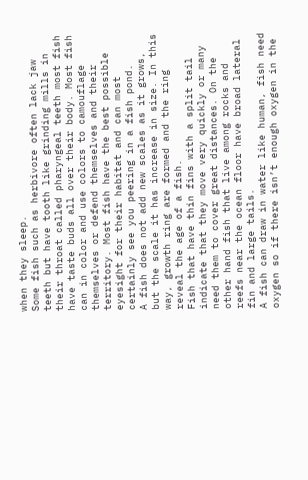when they sleep.
Some fish such as herbivore often lack jaw teeth but have tooth like grinding mills in their throat called pharyngeal teeth most fish have taste buds all over their body. Most fish can in color and use colors to camouflage themselves or defend themselves and their territory. Most fish have the best possible eyesight for their habitat and can most certainly see you peering in a fish pond.
A fish does not add new scales as it grows, but the scale it has increase in size. In this way, growth ring are formed and the ring reveal the age of a fish.
Fish that have thin fins with a split tail indicate that they move very quickly or many need them to cover great distances. On the other hand fish that live among rocks and reefs near the ocean floor have broad lateral fin and large tails.
A fish can draw in water like human, fish need oxygen so if there isn’t enough oxygen in the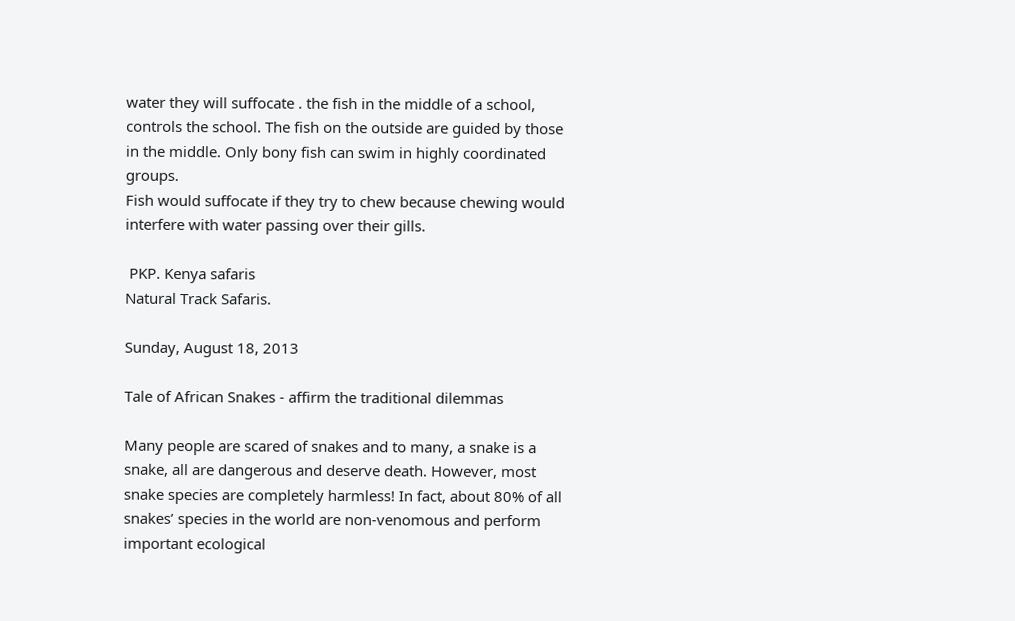water they will suffocate . the fish in the middle of a school, controls the school. The fish on the outside are guided by those in the middle. Only bony fish can swim in highly coordinated groups.
Fish would suffocate if they try to chew because chewing would interfere with water passing over their gills.

 PKP. Kenya safaris
Natural Track Safaris.

Sunday, August 18, 2013

Tale of African Snakes - affirm the traditional dilemmas

Many people are scared of snakes and to many, a snake is a snake, all are dangerous and deserve death. However, most snake species are completely harmless! In fact, about 80% of all snakes’ species in the world are non-venomous and perform important ecological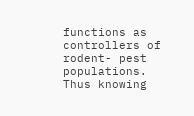functions as controllers of rodent- pest populations. Thus knowing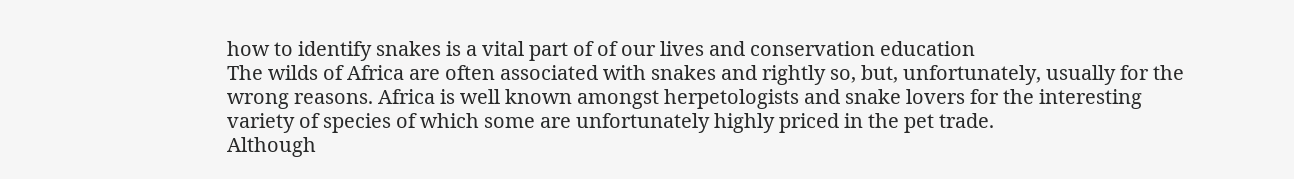how to identify snakes is a vital part of of our lives and conservation education
The wilds of Africa are often associated with snakes and rightly so, but, unfortunately, usually for the wrong reasons. Africa is well known amongst herpetologists and snake lovers for the interesting variety of species of which some are unfortunately highly priced in the pet trade.
Although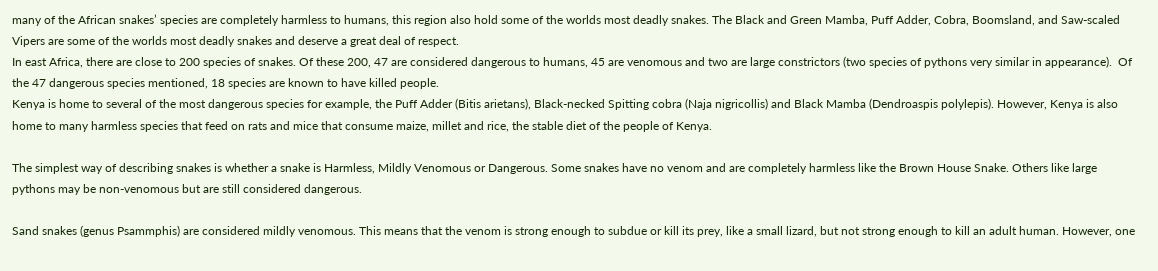many of the African snakes’ species are completely harmless to humans, this region also hold some of the worlds most deadly snakes. The Black and Green Mamba, Puff Adder, Cobra, Boomsland, and Saw-scaled Vipers are some of the worlds most deadly snakes and deserve a great deal of respect.
In east Africa, there are close to 200 species of snakes. Of these 200, 47 are considered dangerous to humans, 45 are venomous and two are large constrictors (two species of pythons very similar in appearance).  Of the 47 dangerous species mentioned, 18 species are known to have killed people.
Kenya is home to several of the most dangerous species for example, the Puff Adder (Bitis arietans), Black-necked Spitting cobra (Naja nigricollis) and Black Mamba (Dendroaspis polylepis). However, Kenya is also home to many harmless species that feed on rats and mice that consume maize, millet and rice, the stable diet of the people of Kenya.

The simplest way of describing snakes is whether a snake is Harmless, Mildly Venomous or Dangerous. Some snakes have no venom and are completely harmless like the Brown House Snake. Others like large pythons may be non-venomous but are still considered dangerous.

Sand snakes (genus Psammphis) are considered mildly venomous. This means that the venom is strong enough to subdue or kill its prey, like a small lizard, but not strong enough to kill an adult human. However, one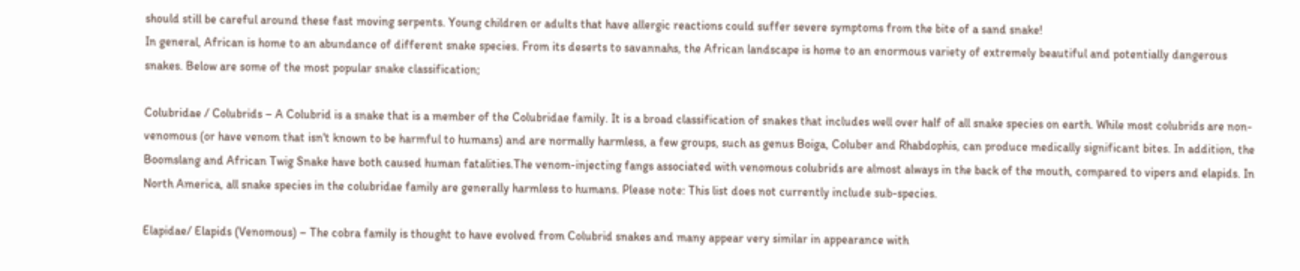should still be careful around these fast moving serpents. Young children or adults that have allergic reactions could suffer severe symptoms from the bite of a sand snake!
In general, African is home to an abundance of different snake species. From its deserts to savannahs, the African landscape is home to an enormous variety of extremely beautiful and potentially dangerous snakes. Below are some of the most popular snake classification;

Colubridae / Colubrids – A Colubrid is a snake that is a member of the Colubridae family. It is a broad classification of snakes that includes well over half of all snake species on earth. While most colubrids are non-venomous (or have venom that isn't known to be harmful to humans) and are normally harmless, a few groups, such as genus Boiga, Coluber and Rhabdophis, can produce medically significant bites. In addition, the Boomslang and African Twig Snake have both caused human fatalities.The venom-injecting fangs associated with venomous colubrids are almost always in the back of the mouth, compared to vipers and elapids. In North America, all snake species in the colubridae family are generally harmless to humans. Please note: This list does not currently include sub-species.

Elapidae/ Elapids (Venomous) – The cobra family is thought to have evolved from Colubrid snakes and many appear very similar in appearance with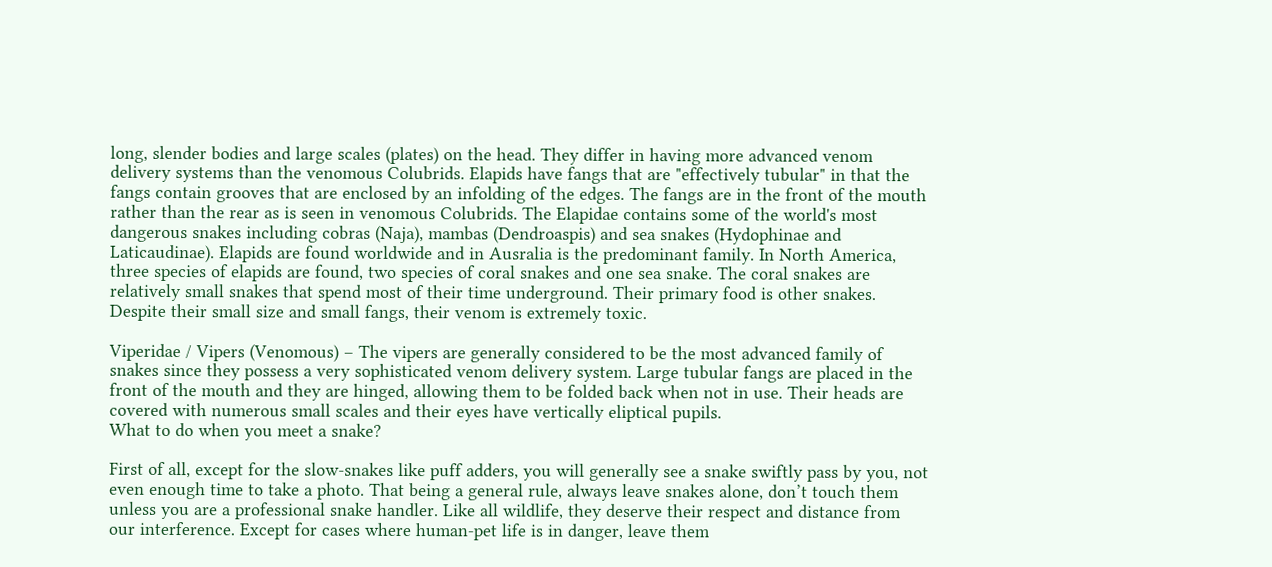long, slender bodies and large scales (plates) on the head. They differ in having more advanced venom delivery systems than the venomous Colubrids. Elapids have fangs that are "effectively tubular" in that the fangs contain grooves that are enclosed by an infolding of the edges. The fangs are in the front of the mouth rather than the rear as is seen in venomous Colubrids. The Elapidae contains some of the world's most dangerous snakes including cobras (Naja), mambas (Dendroaspis) and sea snakes (Hydophinae and Laticaudinae). Elapids are found worldwide and in Ausralia is the predominant family. In North America, three species of elapids are found, two species of coral snakes and one sea snake. The coral snakes are relatively small snakes that spend most of their time underground. Their primary food is other snakes. Despite their small size and small fangs, their venom is extremely toxic.

Viperidae / Vipers (Venomous) – The vipers are generally considered to be the most advanced family of snakes since they possess a very sophisticated venom delivery system. Large tubular fangs are placed in the front of the mouth and they are hinged, allowing them to be folded back when not in use. Their heads are covered with numerous small scales and their eyes have vertically eliptical pupils.
What to do when you meet a snake?

First of all, except for the slow-snakes like puff adders, you will generally see a snake swiftly pass by you, not even enough time to take a photo. That being a general rule, always leave snakes alone, don’t touch them unless you are a professional snake handler. Like all wildlife, they deserve their respect and distance from our interference. Except for cases where human-pet life is in danger, leave them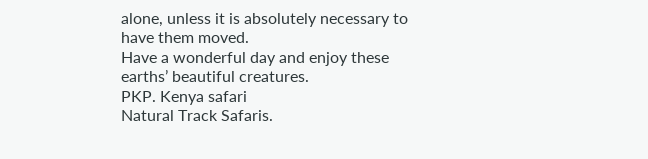alone, unless it is absolutely necessary to have them moved.
Have a wonderful day and enjoy these earths’ beautiful creatures.
PKP. Kenya safari
Natural Track Safaris.